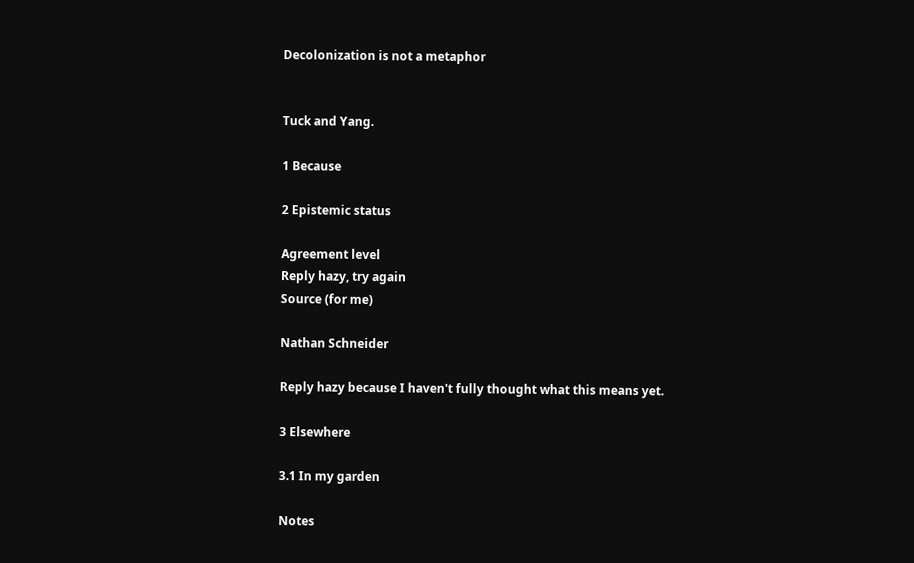Decolonization is not a metaphor


Tuck and Yang.

1 Because

2 Epistemic status

Agreement level
Reply hazy, try again
Source (for me)

Nathan Schneider

Reply hazy because I haven't fully thought what this means yet.

3 Elsewhere

3.1 In my garden

Notes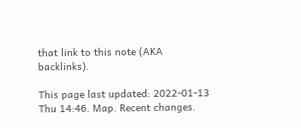that link to this note (AKA backlinks).

This page last updated: 2022-01-13 Thu 14:46. Map. Recent changes.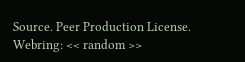Source. Peer Production License. Webring: << random >>